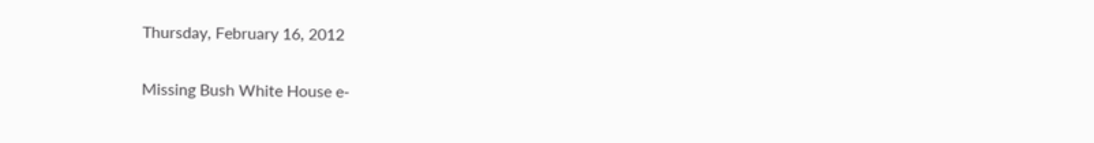Thursday, February 16, 2012

Missing Bush White House e-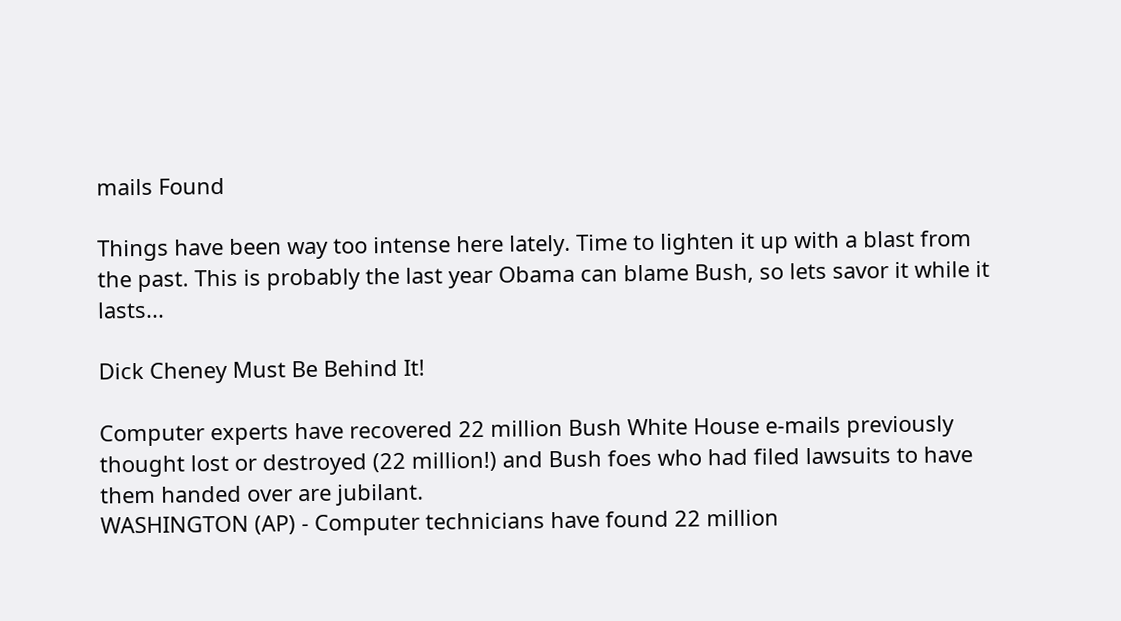mails Found

Things have been way too intense here lately. Time to lighten it up with a blast from the past. This is probably the last year Obama can blame Bush, so lets savor it while it lasts...

Dick Cheney Must Be Behind It!

Computer experts have recovered 22 million Bush White House e-mails previously thought lost or destroyed (22 million!) and Bush foes who had filed lawsuits to have them handed over are jubilant.
WASHINGTON (AP) - Computer technicians have found 22 million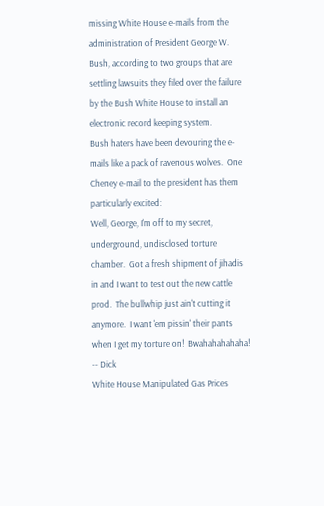missing White House e-mails from the administration of President George W. Bush, according to two groups that are settling lawsuits they filed over the failure by the Bush White House to install an electronic record keeping system.
Bush haters have been devouring the e-mails like a pack of ravenous wolves.  One Cheney e-mail to the president has them particularly excited:
Well, George, I'm off to my secret, underground, undisclosed torture chamber.  Got a fresh shipment of jihadis in and I want to test out the new cattle prod.  The bullwhip just ain't cutting it anymore.  I want 'em pissin' their pants when I get my torture on!  Bwahahahahaha!  -- Dick
White House Manipulated Gas Prices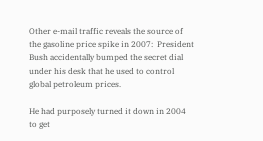Other e-mail traffic reveals the source of the gasoline price spike in 2007:  President Bush accidentally bumped the secret dial under his desk that he used to control global petroleum prices.

He had purposely turned it down in 2004 to get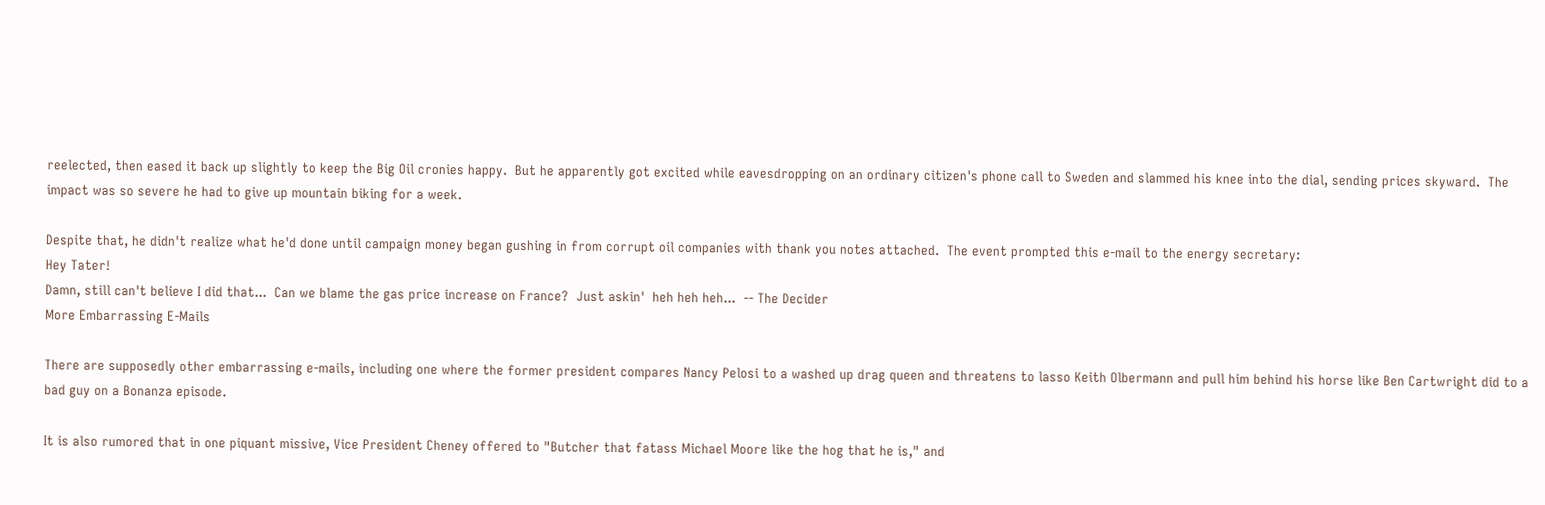reelected, then eased it back up slightly to keep the Big Oil cronies happy.  But he apparently got excited while eavesdropping on an ordinary citizen's phone call to Sweden and slammed his knee into the dial, sending prices skyward.  The impact was so severe he had to give up mountain biking for a week.

Despite that, he didn't realize what he'd done until campaign money began gushing in from corrupt oil companies with thank you notes attached.  The event prompted this e-mail to the energy secretary:
Hey Tater!
Damn, still can't believe I did that...  Can we blame the gas price increase on France?  Just askin'  heh heh heh...  -- The Decider
More Embarrassing E-Mails

There are supposedly other embarrassing e-mails, including one where the former president compares Nancy Pelosi to a washed up drag queen and threatens to lasso Keith Olbermann and pull him behind his horse like Ben Cartwright did to a bad guy on a Bonanza episode.

It is also rumored that in one piquant missive, Vice President Cheney offered to "Butcher that fatass Michael Moore like the hog that he is," and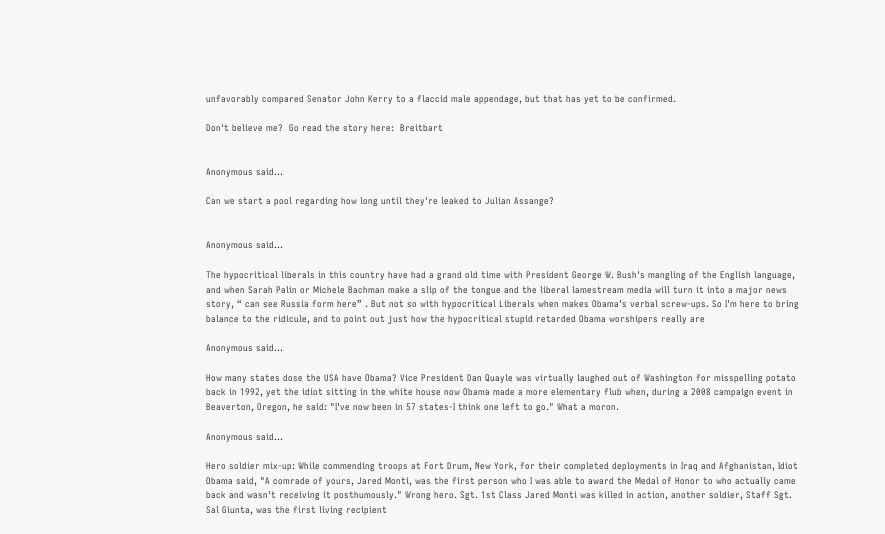unfavorably compared Senator John Kerry to a flaccid male appendage, but that has yet to be confirmed.

Don't believe me?  Go read the story here:  Breitbart


Anonymous said...

Can we start a pool regarding how long until they're leaked to Julian Assange?


Anonymous said...

The hypocritical liberals in this country have had a grand old time with President George W. Bush's mangling of the English language, and when Sarah Palin or Michele Bachman make a slip of the tongue and the liberal lamestream media will turn it into a major news story, “ can see Russia form here” . But not so with hypocritical Liberals when makes Obama's verbal screw-ups. So I'm here to bring balance to the ridicule, and to point out just how the hypocritical stupid retarded Obama worshipers really are

Anonymous said...

How many states dose the USA have Obama? Vice President Dan Quayle was virtually laughed out of Washington for misspelling potato back in 1992, yet the idiot sitting in the white house now Obama made a more elementary flub when, during a 2008 campaign event in Beaverton, Oregon, he said: "I've now been in 57 states-I think one left to go." What a moron.

Anonymous said...

Hero soldier mix-up: While commending troops at Fort Drum, New York, for their completed deployments in Iraq and Afghanistan, Idiot Obama said, "A comrade of yours, Jared Monti, was the first person who I was able to award the Medal of Honor to who actually came back and wasn't receiving it posthumously." Wrong hero. Sgt. 1st Class Jared Monti was killed in action, another soldier, Staff Sgt. Sal Giunta, was the first living recipient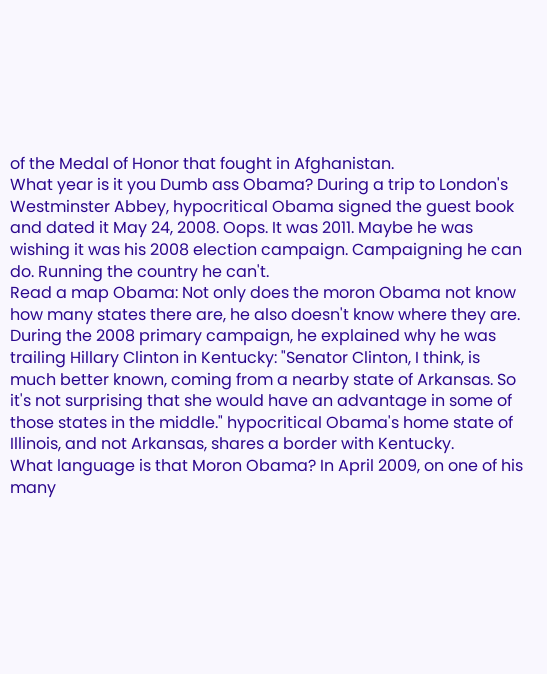of the Medal of Honor that fought in Afghanistan.
What year is it you Dumb ass Obama? During a trip to London's Westminster Abbey, hypocritical Obama signed the guest book and dated it May 24, 2008. Oops. It was 2011. Maybe he was wishing it was his 2008 election campaign. Campaigning he can do. Running the country he can't.
Read a map Obama: Not only does the moron Obama not know how many states there are, he also doesn't know where they are. During the 2008 primary campaign, he explained why he was trailing Hillary Clinton in Kentucky: "Senator Clinton, I think, is much better known, coming from a nearby state of Arkansas. So it's not surprising that she would have an advantage in some of those states in the middle." hypocritical Obama's home state of Illinois, and not Arkansas, shares a border with Kentucky.
What language is that Moron Obama? In April 2009, on one of his many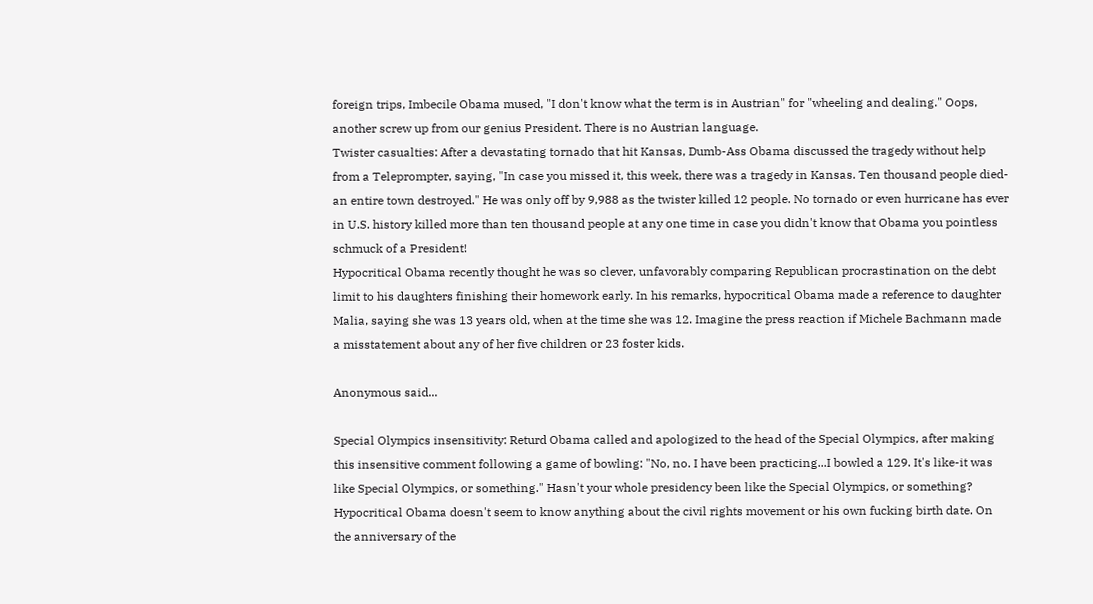foreign trips, Imbecile Obama mused, "I don't know what the term is in Austrian" for "wheeling and dealing." Oops, another screw up from our genius President. There is no Austrian language.
Twister casualties: After a devastating tornado that hit Kansas, Dumb-Ass Obama discussed the tragedy without help from a Teleprompter, saying, "In case you missed it, this week, there was a tragedy in Kansas. Ten thousand people died-an entire town destroyed." He was only off by 9,988 as the twister killed 12 people. No tornado or even hurricane has ever in U.S. history killed more than ten thousand people at any one time in case you didn't know that Obama you pointless schmuck of a President!
Hypocritical Obama recently thought he was so clever, unfavorably comparing Republican procrastination on the debt limit to his daughters finishing their homework early. In his remarks, hypocritical Obama made a reference to daughter Malia, saying she was 13 years old, when at the time she was 12. Imagine the press reaction if Michele Bachmann made a misstatement about any of her five children or 23 foster kids.

Anonymous said...

Special Olympics insensitivity: Returd Obama called and apologized to the head of the Special Olympics, after making this insensitive comment following a game of bowling: "No, no. I have been practicing...I bowled a 129. It's like-it was like Special Olympics, or something." Hasn't your whole presidency been like the Special Olympics, or something?
Hypocritical Obama doesn't seem to know anything about the civil rights movement or his own fucking birth date. On the anniversary of the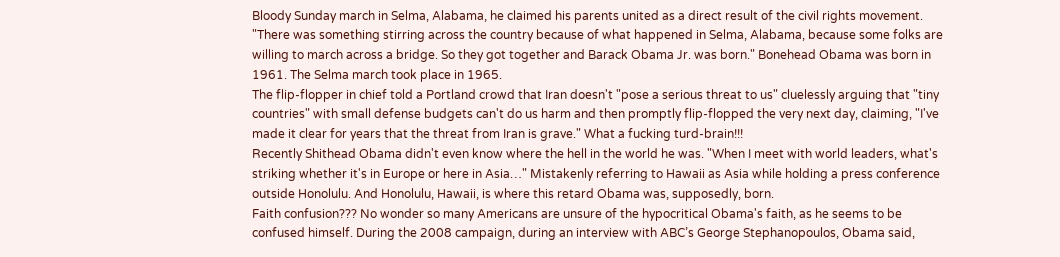Bloody Sunday march in Selma, Alabama, he claimed his parents united as a direct result of the civil rights movement. "There was something stirring across the country because of what happened in Selma, Alabama, because some folks are willing to march across a bridge. So they got together and Barack Obama Jr. was born." Bonehead Obama was born in 1961. The Selma march took place in 1965.
The flip-flopper in chief told a Portland crowd that Iran doesn't "pose a serious threat to us" cluelessly arguing that "tiny countries" with small defense budgets can't do us harm and then promptly flip-flopped the very next day, claiming, "I've made it clear for years that the threat from Iran is grave." What a fucking turd-brain!!!
Recently Shithead Obama didn't even know where the hell in the world he was. "When I meet with world leaders, what's striking whether it's in Europe or here in Asia…" Mistakenly referring to Hawaii as Asia while holding a press conference outside Honolulu. And Honolulu, Hawaii, is where this retard Obama was, supposedly, born.
Faith confusion??? No wonder so many Americans are unsure of the hypocritical Obama's faith, as he seems to be confused himself. During the 2008 campaign, during an interview with ABC’s George Stephanopoulos, Obama said,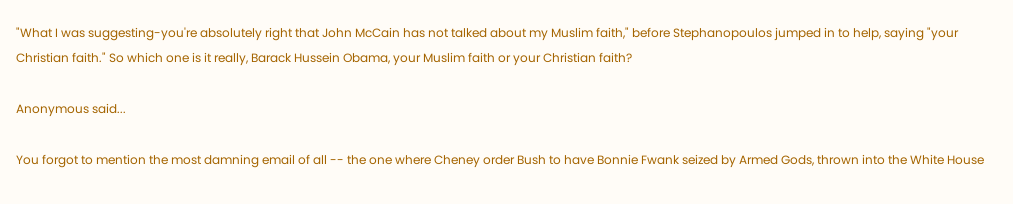"What I was suggesting-you're absolutely right that John McCain has not talked about my Muslim faith," before Stephanopoulos jumped in to help, saying "your Christian faith." So which one is it really, Barack Hussein Obama, your Muslim faith or your Christian faith?

Anonymous said...

You forgot to mention the most damning email of all -- the one where Cheney order Bush to have Bonnie Fwank seized by Armed Gods, thrown into the White House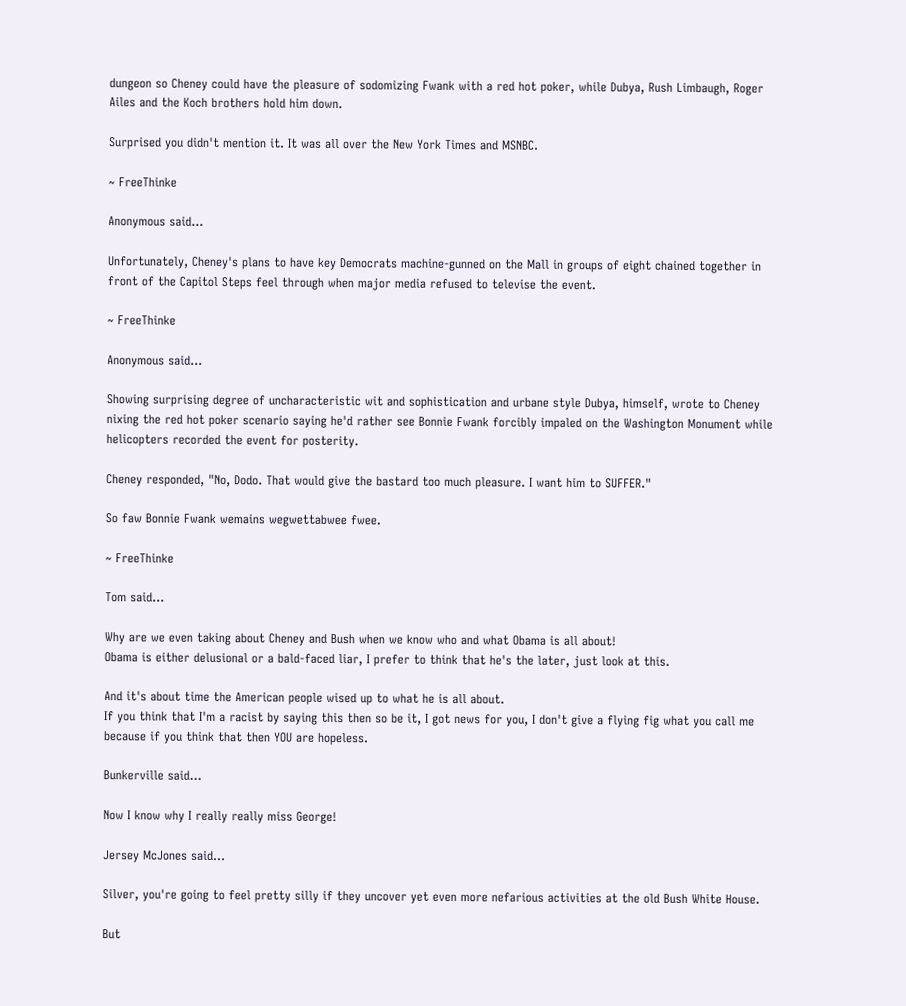dungeon so Cheney could have the pleasure of sodomizing Fwank with a red hot poker, while Dubya, Rush Limbaugh, Roger Ailes and the Koch brothers hold him down.

Surprised you didn't mention it. It was all over the New York Times and MSNBC.

~ FreeThinke

Anonymous said...

Unfortunately, Cheney's plans to have key Democrats machine-gunned on the Mall in groups of eight chained together in front of the Capitol Steps feel through when major media refused to televise the event.

~ FreeThinke

Anonymous said...

Showing surprising degree of uncharacteristic wit and sophistication and urbane style Dubya, himself, wrote to Cheney nixing the red hot poker scenario saying he'd rather see Bonnie Fwank forcibly impaled on the Washington Monument while helicopters recorded the event for posterity.

Cheney responded, "No, Dodo. That would give the bastard too much pleasure. I want him to SUFFER."

So faw Bonnie Fwank wemains wegwettabwee fwee.

~ FreeThinke

Tom said...

Why are we even taking about Cheney and Bush when we know who and what Obama is all about!
Obama is either delusional or a bald-faced liar, I prefer to think that he's the later, just look at this.

And it's about time the American people wised up to what he is all about.
If you think that I'm a racist by saying this then so be it, I got news for you, I don't give a flying fig what you call me because if you think that then YOU are hopeless.

Bunkerville said...

Now I know why I really really miss George!

Jersey McJones said...

Silver, you're going to feel pretty silly if they uncover yet even more nefarious activities at the old Bush White House.

But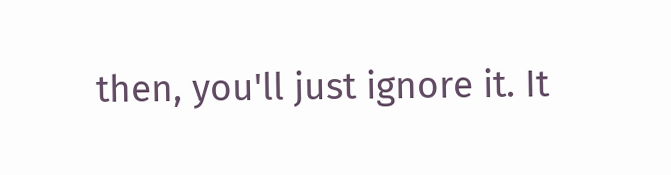then, you'll just ignore it. It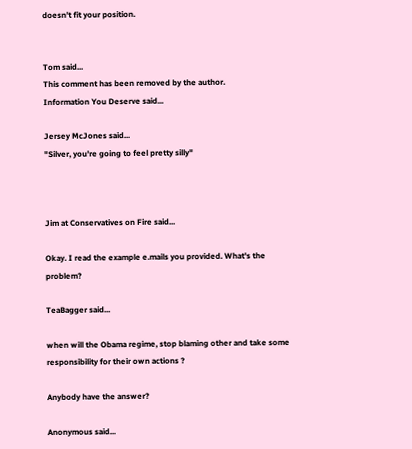doesn't fit your position.


Tom said...
This comment has been removed by the author.
Information You Deserve said...

Jersey McJones said...
"Silver, you're going to feel pretty silly"



Jim at Conservatives on Fire said...

Okay. I read the example e.mails you provided. What's the problem?

TeaBagger said...

when will the Obama regime, stop blaming other and take some responsibility for their own actions ?

Anybody have the answer?

Anonymous said...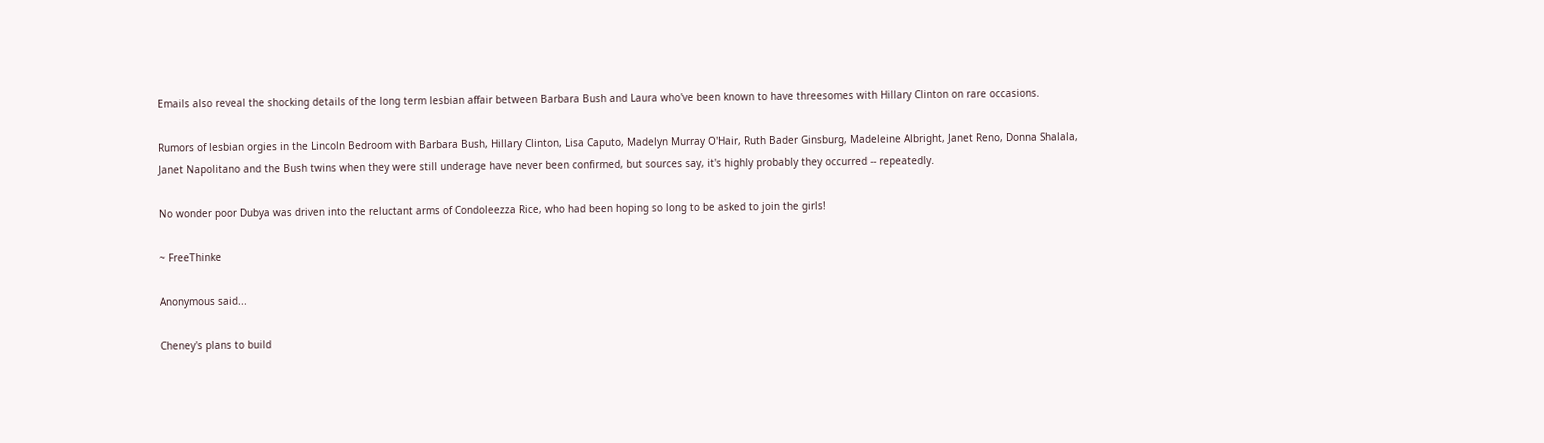Emails also reveal the shocking details of the long term lesbian affair between Barbara Bush and Laura who've been known to have threesomes with Hillary Clinton on rare occasions.

Rumors of lesbian orgies in the Lincoln Bedroom with Barbara Bush, Hillary Clinton, Lisa Caputo, Madelyn Murray O'Hair, Ruth Bader Ginsburg, Madeleine Albright, Janet Reno, Donna Shalala, Janet Napolitano and the Bush twins when they were still underage have never been confirmed, but sources say, it's highly probably they occurred -- repeatedly.

No wonder poor Dubya was driven into the reluctant arms of Condoleezza Rice, who had been hoping so long to be asked to join the girls!

~ FreeThinke

Anonymous said...

Cheney's plans to build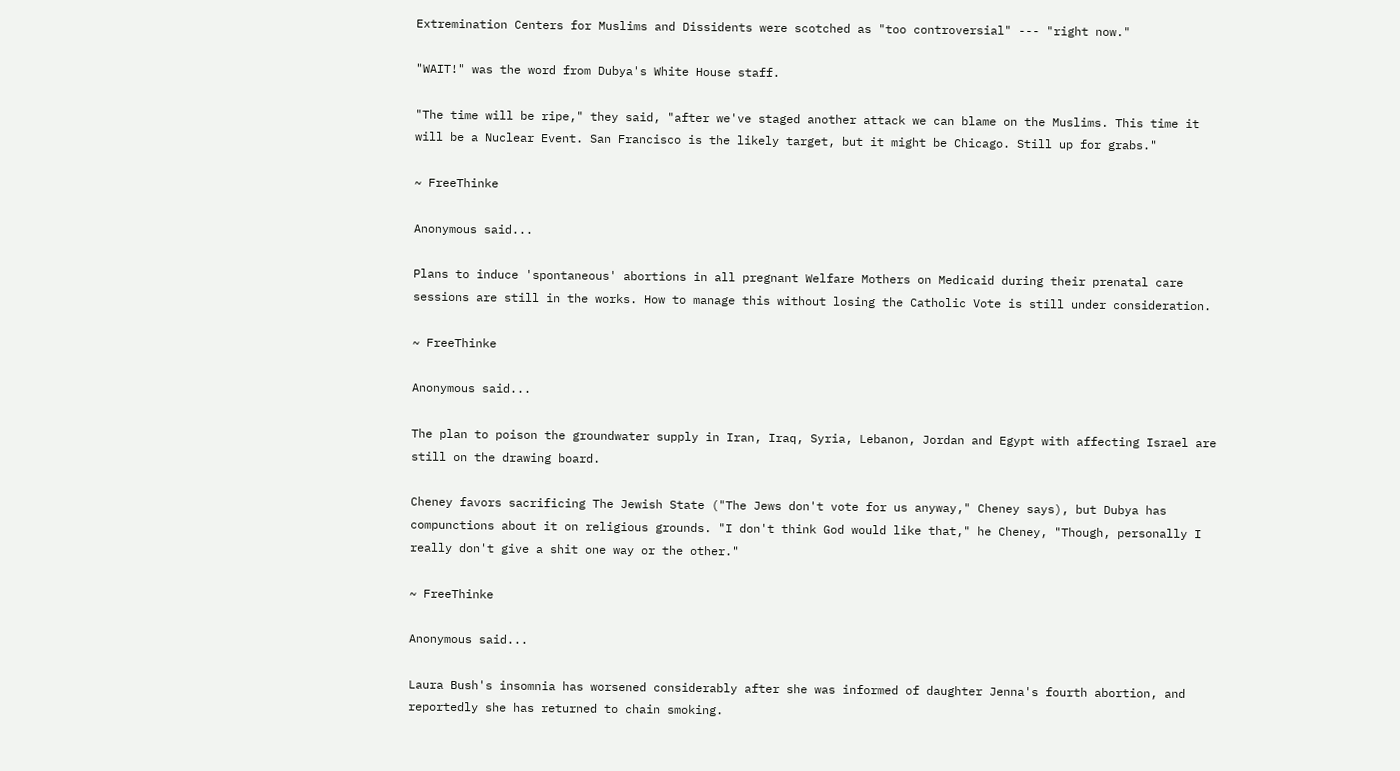Extremination Centers for Muslims and Dissidents were scotched as "too controversial" --- "right now."

"WAIT!" was the word from Dubya's White House staff.

"The time will be ripe," they said, "after we've staged another attack we can blame on the Muslims. This time it will be a Nuclear Event. San Francisco is the likely target, but it might be Chicago. Still up for grabs."

~ FreeThinke

Anonymous said...

Plans to induce 'spontaneous' abortions in all pregnant Welfare Mothers on Medicaid during their prenatal care sessions are still in the works. How to manage this without losing the Catholic Vote is still under consideration.

~ FreeThinke

Anonymous said...

The plan to poison the groundwater supply in Iran, Iraq, Syria, Lebanon, Jordan and Egypt with affecting Israel are still on the drawing board.

Cheney favors sacrificing The Jewish State ("The Jews don't vote for us anyway," Cheney says), but Dubya has compunctions about it on religious grounds. "I don't think God would like that," he Cheney, "Though, personally I really don't give a shit one way or the other."

~ FreeThinke

Anonymous said...

Laura Bush's insomnia has worsened considerably after she was informed of daughter Jenna's fourth abortion, and reportedly she has returned to chain smoking.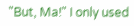"But, Ma!" I only used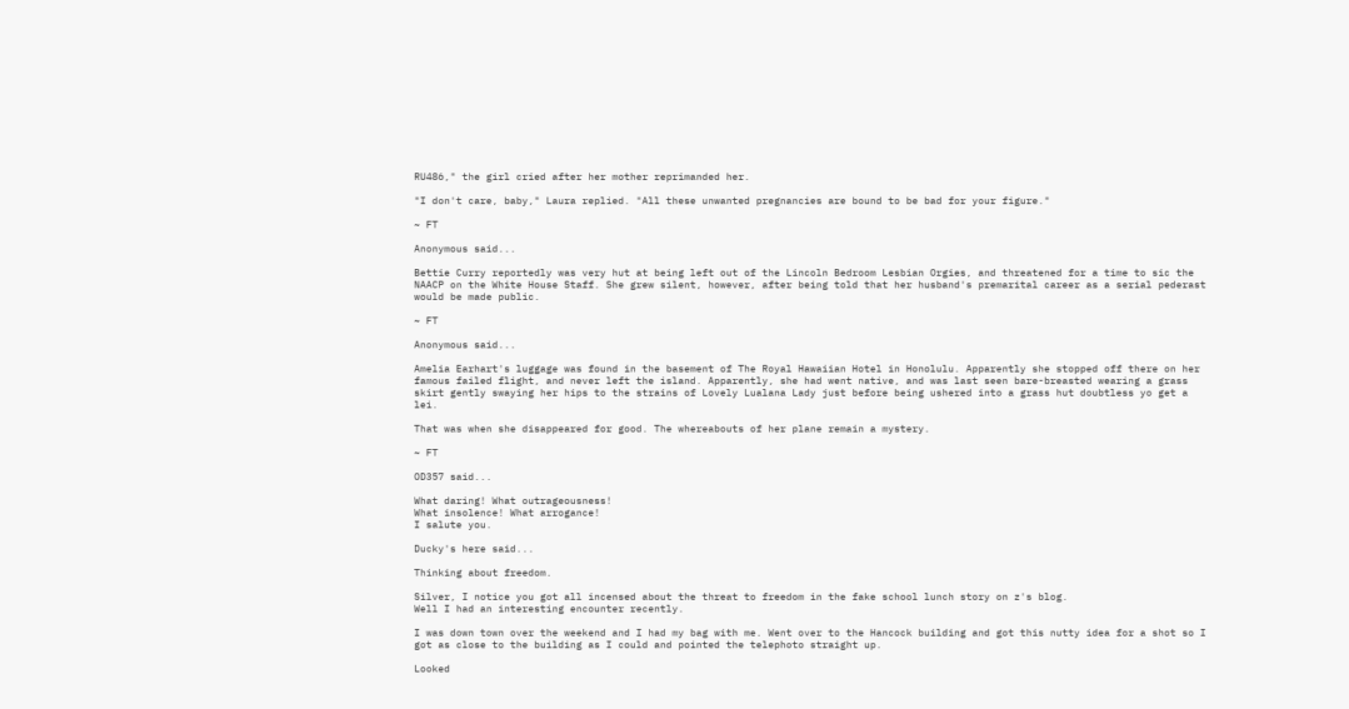RU486," the girl cried after her mother reprimanded her.

"I don't care, baby," Laura replied. "All these unwanted pregnancies are bound to be bad for your figure."

~ FT

Anonymous said...

Bettie Curry reportedly was very hut at being left out of the Lincoln Bedroom Lesbian Orgies, and threatened for a time to sic the NAACP on the White House Staff. She grew silent, however, after being told that her husband's premarital career as a serial pederast would be made public.

~ FT

Anonymous said...

Amelia Earhart's luggage was found in the basement of The Royal Hawaiian Hotel in Honolulu. Apparently she stopped off there on her famous failed flight, and never left the island. Apparently, she had went native, and was last seen bare-breasted wearing a grass skirt gently swaying her hips to the strains of Lovely Lualana Lady just before being ushered into a grass hut doubtless yo get a lei.

That was when she disappeared for good. The whereabouts of her plane remain a mystery.

~ FT

OD357 said...

What daring! What outrageousness!
What insolence! What arrogance!
I salute you.

Ducky's here said...

Thinking about freedom.

Silver, I notice you got all incensed about the threat to freedom in the fake school lunch story on z's blog.
Well I had an interesting encounter recently.

I was down town over the weekend and I had my bag with me. Went over to the Hancock building and got this nutty idea for a shot so I got as close to the building as I could and pointed the telephoto straight up.

Looked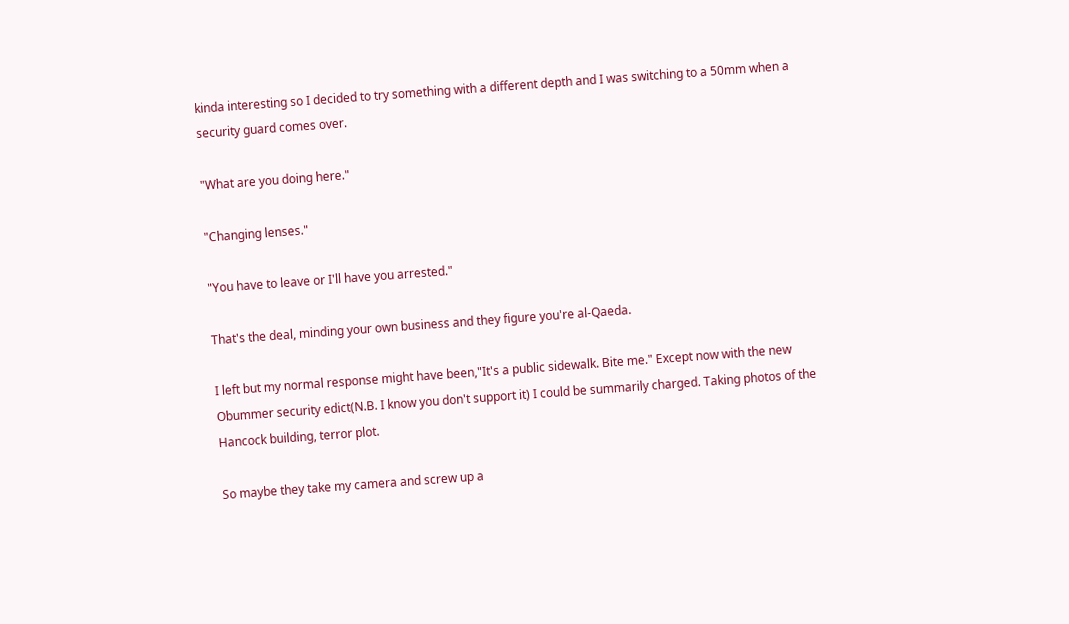kinda interesting so I decided to try something with a different depth and I was switching to a 50mm when a security guard comes over.

"What are you doing here."

"Changing lenses."

"You have to leave or I'll have you arrested."

That's the deal, minding your own business and they figure you're al-Qaeda.

I left but my normal response might have been,"It's a public sidewalk. Bite me." Except now with the new Obummer security edict(N.B. I know you don't support it) I could be summarily charged. Taking photos of the Hancock building, terror plot.

So maybe they take my camera and screw up a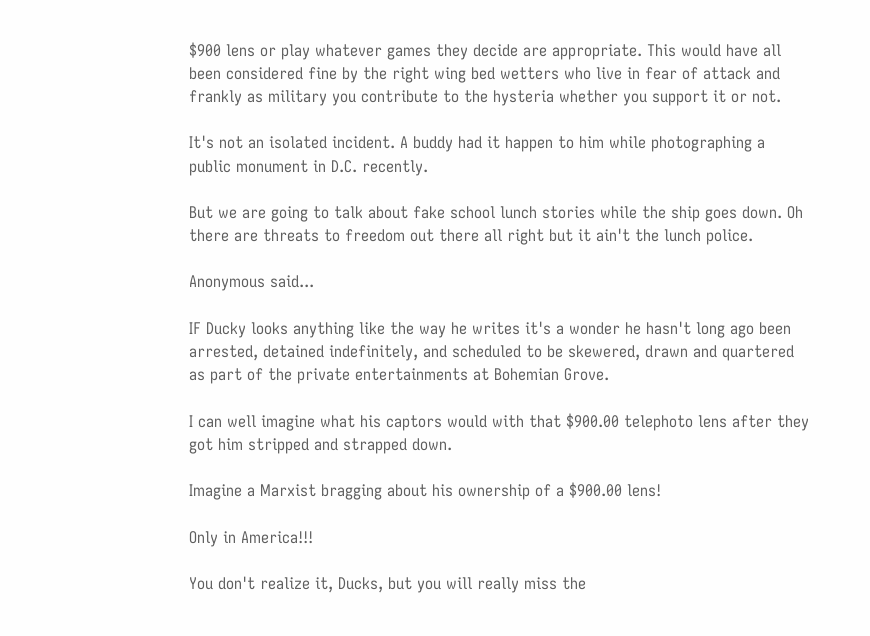$900 lens or play whatever games they decide are appropriate. This would have all been considered fine by the right wing bed wetters who live in fear of attack and frankly as military you contribute to the hysteria whether you support it or not.

It's not an isolated incident. A buddy had it happen to him while photographing a public monument in D.C. recently.

But we are going to talk about fake school lunch stories while the ship goes down. Oh there are threats to freedom out there all right but it ain't the lunch police.

Anonymous said...

IF Ducky looks anything like the way he writes it's a wonder he hasn't long ago been arrested, detained indefinitely, and scheduled to be skewered, drawn and quartered as part of the private entertainments at Bohemian Grove.

I can well imagine what his captors would with that $900.00 telephoto lens after they got him stripped and strapped down.

Imagine a Marxist bragging about his ownership of a $900.00 lens!

Only in America!!!

You don't realize it, Ducks, but you will really miss the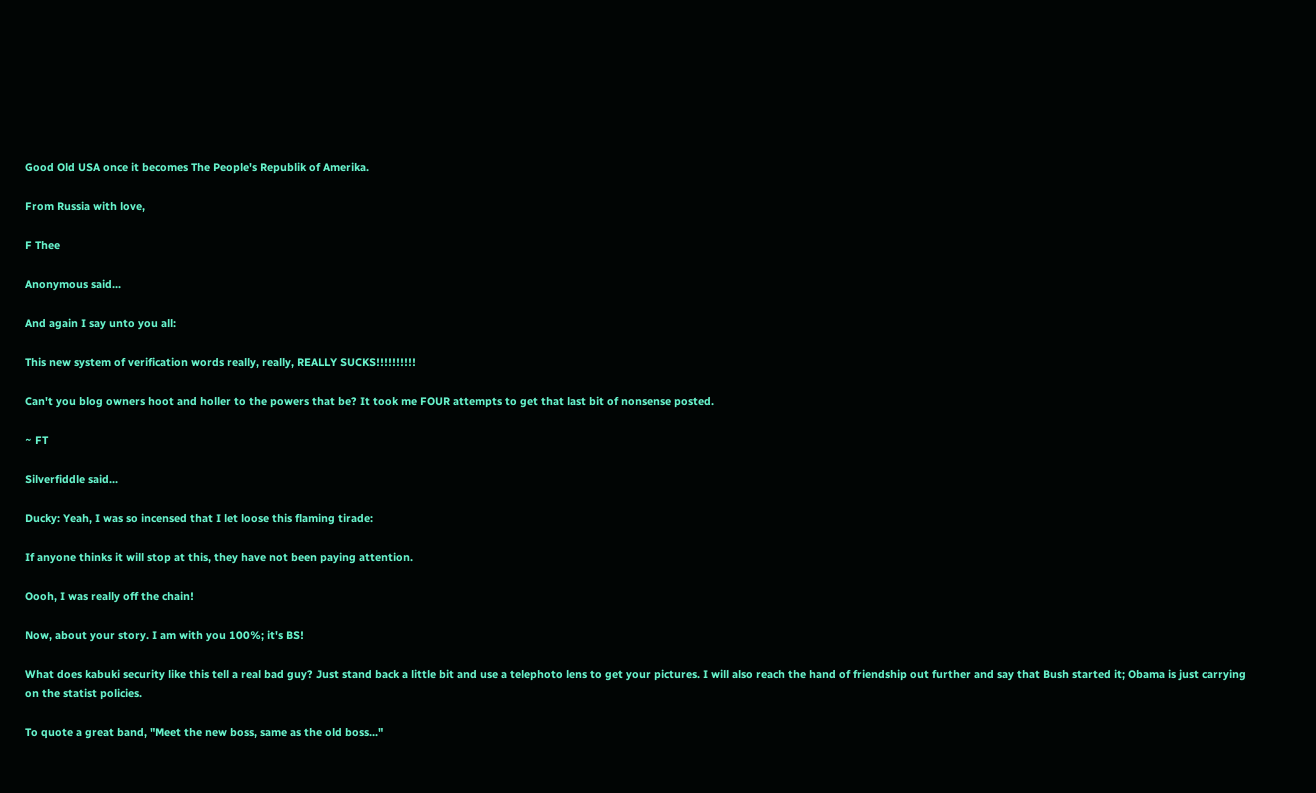Good Old USA once it becomes The People's Republik of Amerika.

From Russia with love,

F Thee

Anonymous said...

And again I say unto you all:

This new system of verification words really, really, REALLY SUCKS!!!!!!!!!!

Can't you blog owners hoot and holler to the powers that be? It took me FOUR attempts to get that last bit of nonsense posted.

~ FT

Silverfiddle said...

Ducky: Yeah, I was so incensed that I let loose this flaming tirade:

If anyone thinks it will stop at this, they have not been paying attention.

Oooh, I was really off the chain!

Now, about your story. I am with you 100%; it's BS!

What does kabuki security like this tell a real bad guy? Just stand back a little bit and use a telephoto lens to get your pictures. I will also reach the hand of friendship out further and say that Bush started it; Obama is just carrying on the statist policies.

To quote a great band, "Meet the new boss, same as the old boss..."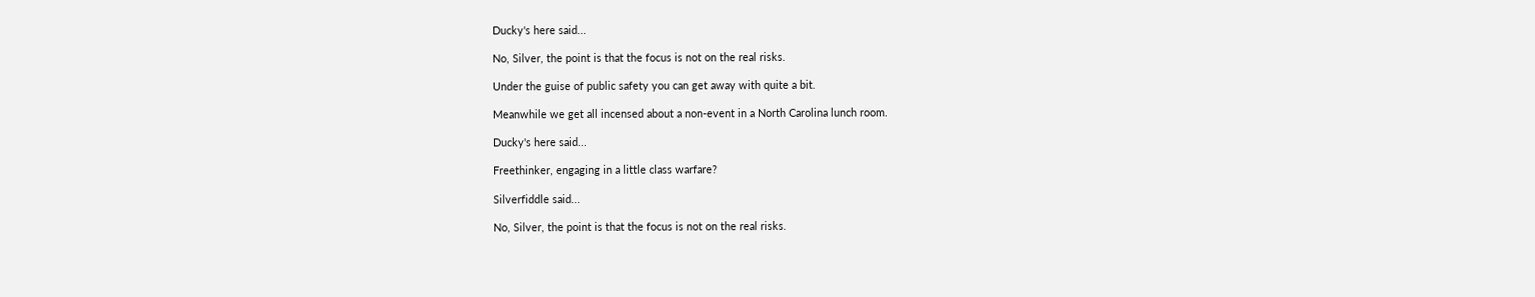Ducky's here said...

No, Silver, the point is that the focus is not on the real risks.

Under the guise of public safety you can get away with quite a bit.

Meanwhile we get all incensed about a non-event in a North Carolina lunch room.

Ducky's here said...

Freethinker, engaging in a little class warfare?

Silverfiddle said...

No, Silver, the point is that the focus is not on the real risks.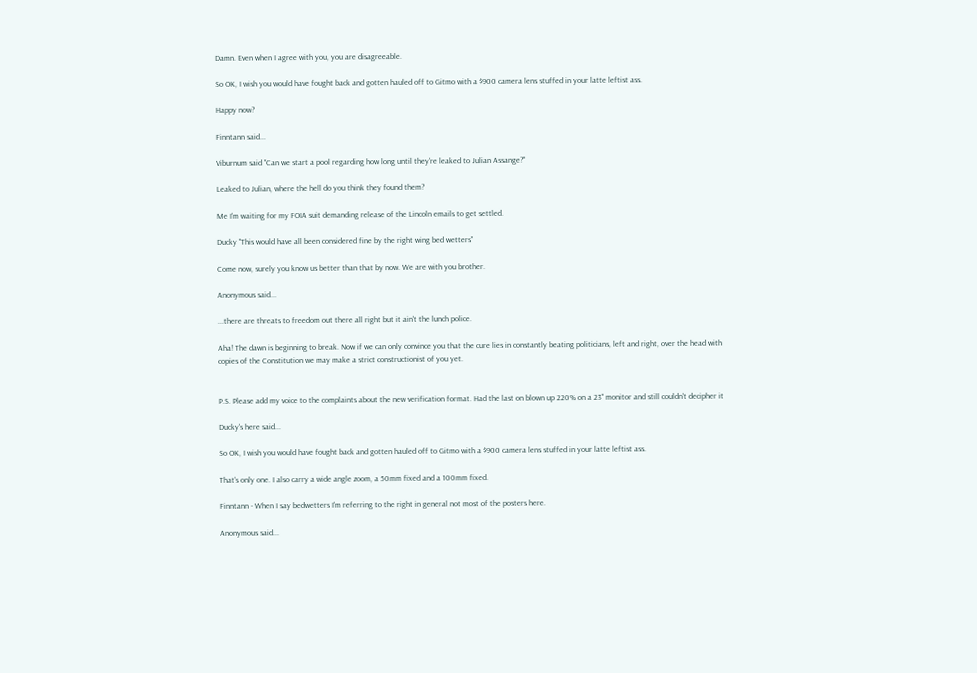Damn. Even when I agree with you, you are disagreeable.

So OK, I wish you would have fought back and gotten hauled off to Gitmo with a $900 camera lens stuffed in your latte leftist ass.

Happy now?

Finntann said...

Viburnum said "Can we start a pool regarding how long until they're leaked to Julian Assange?"

Leaked to Julian, where the hell do you think they found them?

Me I'm waiting for my FOIA suit demanding release of the Lincoln emails to get settled.

Ducky "This would have all been considered fine by the right wing bed wetters"

Come now, surely you know us better than that by now. We are with you brother.

Anonymous said...

...there are threats to freedom out there all right but it ain't the lunch police.

Aha! The dawn is beginning to break. Now if we can only convince you that the cure lies in constantly beating politicians, left and right, over the head with copies of the Constitution we may make a strict constructionist of you yet.


P.S. Please add my voice to the complaints about the new verification format. Had the last on blown up 220% on a 23" monitor and still couldn't decipher it

Ducky's here said...

So OK, I wish you would have fought back and gotten hauled off to Gitmo with a $900 camera lens stuffed in your latte leftist ass.

That's only one. I also carry a wide angle zoom, a 50mm fixed and a 100mm fixed.

Finntann - When I say bedwetters I'm referring to the right in general not most of the posters here.

Anonymous said...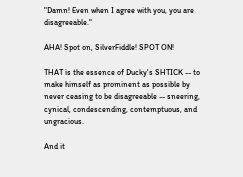"Damn! Even when I agree with you, you are disagreeable."

AHA! Spot on, SilverFiddle! SPOT ON!

THAT is the essence of Ducky's SHTICK -- to make himself as prominent as possible by never ceasing to be disagreeable -- sneering, cynical, condescending, contemptuous, and ungracious.

And it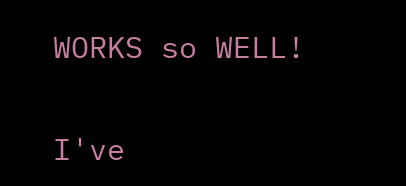WORKS so WELL!

I've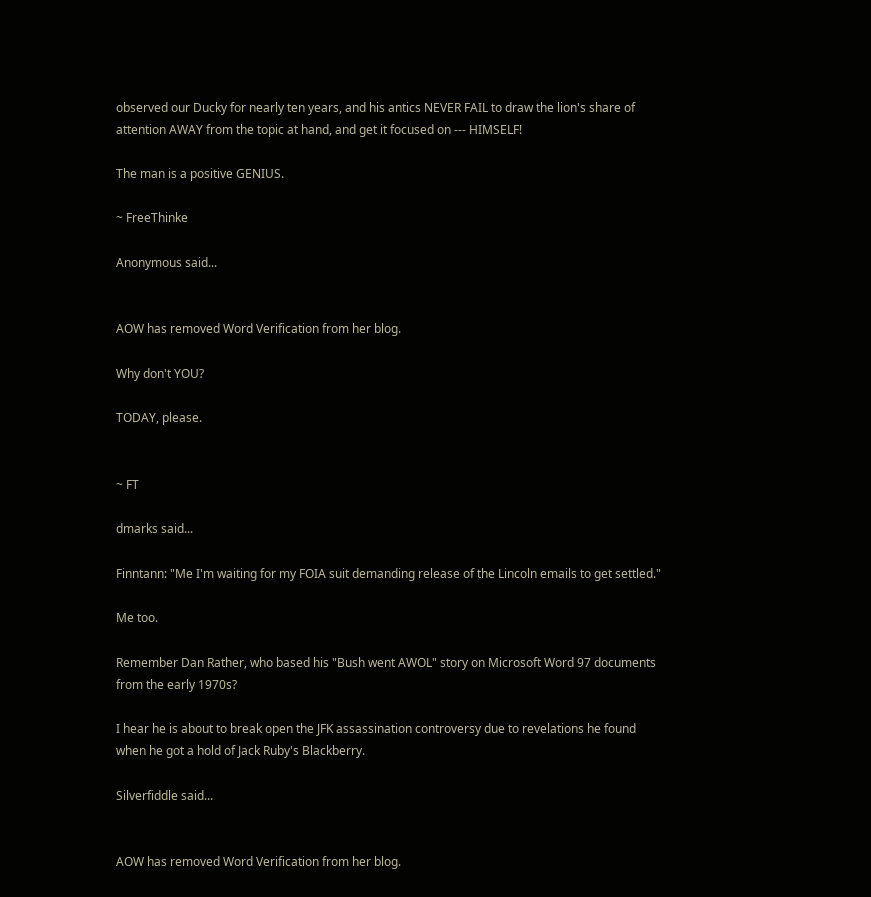observed our Ducky for nearly ten years, and his antics NEVER FAIL to draw the lion's share of attention AWAY from the topic at hand, and get it focused on --- HIMSELF!

The man is a positive GENIUS.

~ FreeThinke

Anonymous said...


AOW has removed Word Verification from her blog.

Why don't YOU?

TODAY, please.


~ FT

dmarks said...

Finntann: "Me I'm waiting for my FOIA suit demanding release of the Lincoln emails to get settled."

Me too.

Remember Dan Rather, who based his "Bush went AWOL" story on Microsoft Word 97 documents from the early 1970s?

I hear he is about to break open the JFK assassination controversy due to revelations he found when he got a hold of Jack Ruby's Blackberry.

Silverfiddle said...


AOW has removed Word Verification from her blog.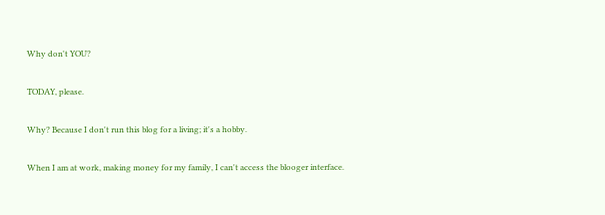Why don't YOU?

TODAY, please.

Why? Because I don't run this blog for a living; it's a hobby.

When I am at work, making money for my family, I can't access the blooger interface.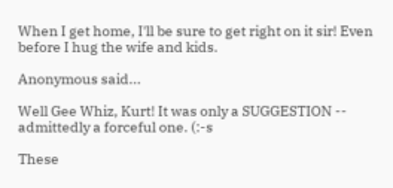When I get home, I'll be sure to get right on it sir! Even before I hug the wife and kids.

Anonymous said...

Well Gee Whiz, Kurt! It was only a SUGGESTION -- admittedly a forceful one. (:-s

These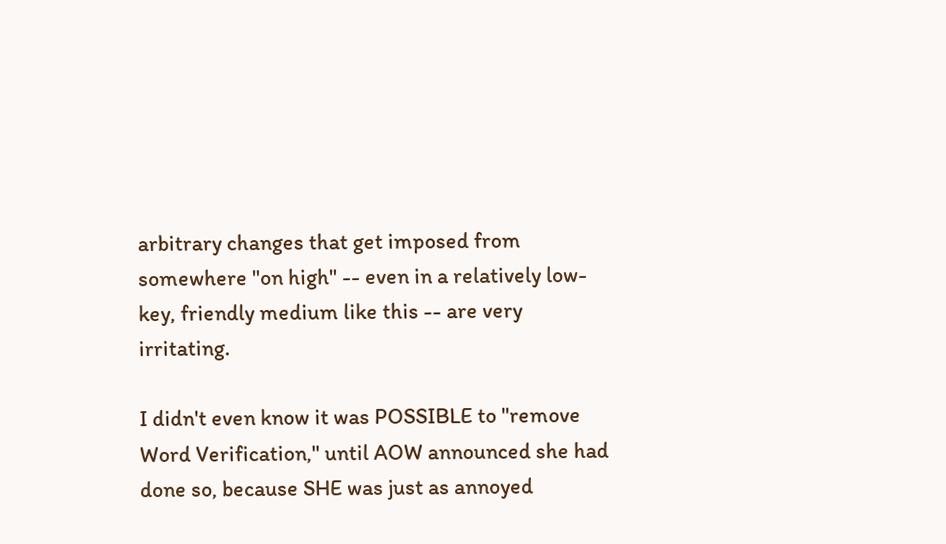arbitrary changes that get imposed from somewhere "on high" -- even in a relatively low-key, friendly medium like this -- are very irritating.

I didn't even know it was POSSIBLE to "remove Word Verification," until AOW announced she had done so, because SHE was just as annoyed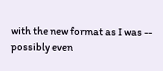with the new format as I was -- possibly even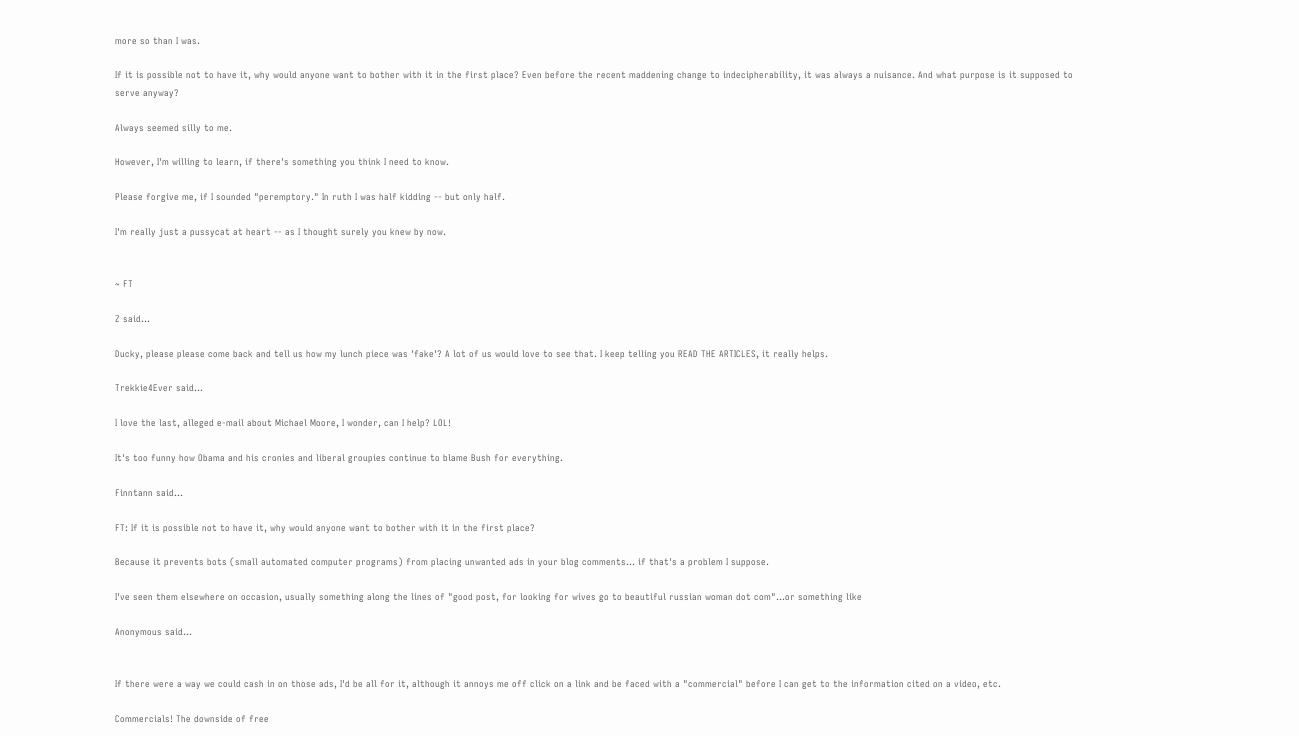more so than I was.

If it is possible not to have it, why would anyone want to bother with it in the first place? Even before the recent maddening change to indecipherability, it was always a nuisance. And what purpose is it supposed to serve anyway?

Always seemed silly to me.

However, I'm willing to learn, if there's something you think I need to know.

Please forgive me, if I sounded "peremptory." In ruth I was half kidding -- but only half.

I'm really just a pussycat at heart -- as I thought surely you knew by now.


~ FT

Z said...

Ducky, please please come back and tell us how my lunch piece was 'fake'? A lot of us would love to see that. I keep telling you READ THE ARTICLES, it really helps.

Trekkie4Ever said...

I love the last, alleged e-mail about Michael Moore, I wonder, can I help? LOL!

It's too funny how Obama and his cronies and liberal groupies continue to blame Bush for everything.

Finntann said...

FT: If it is possible not to have it, why would anyone want to bother with it in the first place?

Because it prevents bots (small automated computer programs) from placing unwanted ads in your blog comments... if that's a problem I suppose.

I've seen them elsewhere on occasion, usually something along the lines of "good post, for looking for wives go to beautiful russian woman dot com"...or something like

Anonymous said...


If there were a way we could cash in on those ads, I'd be all for it, although it annoys me off click on a link and be faced with a "commercial" before I can get to the information cited on a video, etc.

Commercials! The downside of free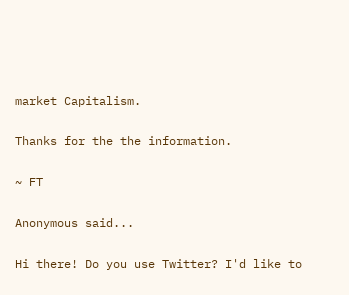market Capitalism.

Thanks for the the information.

~ FT

Anonymous said...

Hi there! Do you use Twitter? I'd like to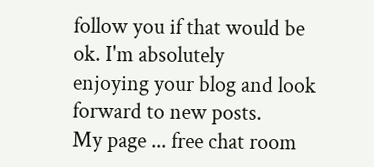follow you if that would be ok. I'm absolutely
enjoying your blog and look forward to new posts.
My page ... free chat room